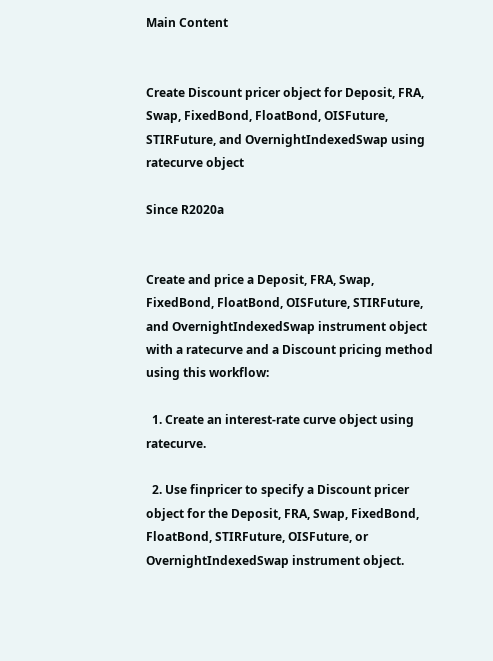Main Content


Create Discount pricer object for Deposit, FRA, Swap, FixedBond, FloatBond, OISFuture, STIRFuture, and OvernightIndexedSwap using ratecurve object

Since R2020a


Create and price a Deposit, FRA, Swap, FixedBond, FloatBond, OISFuture, STIRFuture, and OvernightIndexedSwap instrument object with a ratecurve and a Discount pricing method using this workflow:

  1. Create an interest-rate curve object using ratecurve.

  2. Use finpricer to specify a Discount pricer object for the Deposit, FRA, Swap, FixedBond, FloatBond, STIRFuture, OISFuture, or OvernightIndexedSwap instrument object.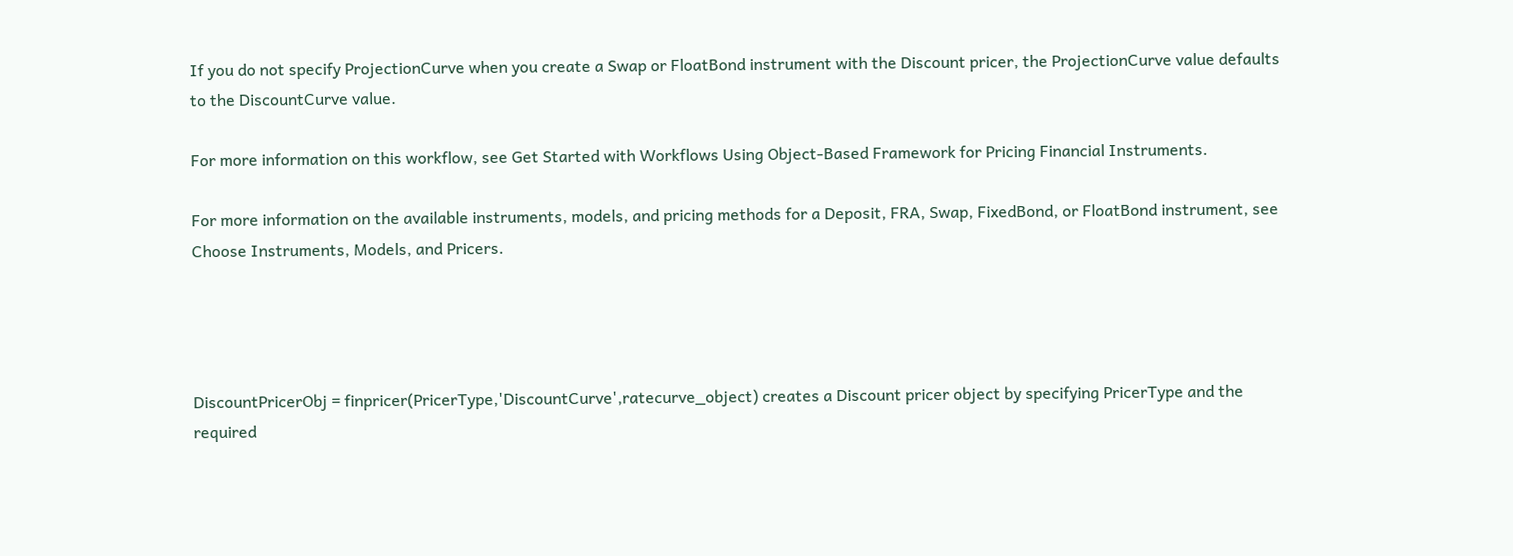If you do not specify ProjectionCurve when you create a Swap or FloatBond instrument with the Discount pricer, the ProjectionCurve value defaults to the DiscountCurve value.

For more information on this workflow, see Get Started with Workflows Using Object-Based Framework for Pricing Financial Instruments.

For more information on the available instruments, models, and pricing methods for a Deposit, FRA, Swap, FixedBond, or FloatBond instrument, see Choose Instruments, Models, and Pricers.




DiscountPricerObj = finpricer(PricerType,'DiscountCurve',ratecurve_object) creates a Discount pricer object by specifying PricerType and the required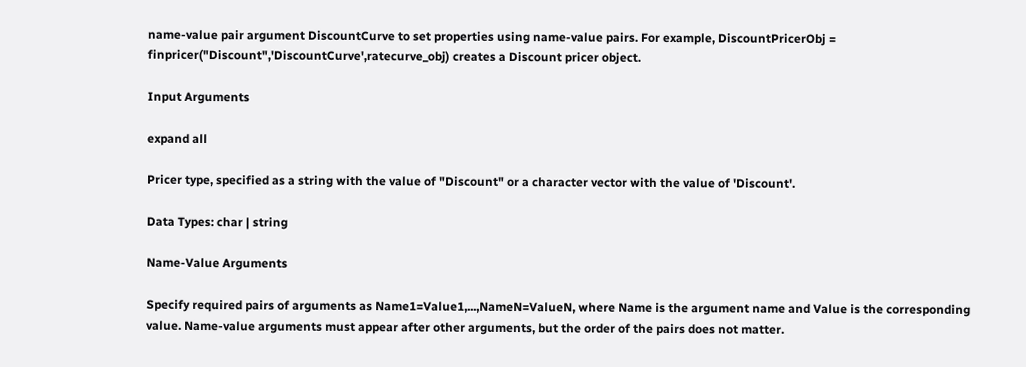name-value pair argument DiscountCurve to set properties using name-value pairs. For example, DiscountPricerObj = finpricer("Discount",'DiscountCurve',ratecurve_obj) creates a Discount pricer object.

Input Arguments

expand all

Pricer type, specified as a string with the value of "Discount" or a character vector with the value of 'Discount'.

Data Types: char | string

Name-Value Arguments

Specify required pairs of arguments as Name1=Value1,...,NameN=ValueN, where Name is the argument name and Value is the corresponding value. Name-value arguments must appear after other arguments, but the order of the pairs does not matter.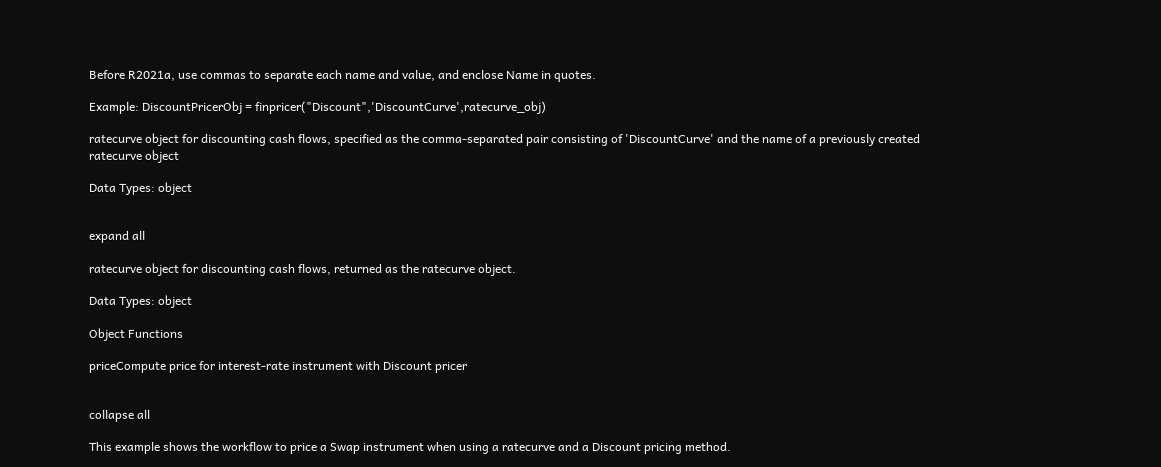Before R2021a, use commas to separate each name and value, and enclose Name in quotes.

Example: DiscountPricerObj = finpricer("Discount",'DiscountCurve',ratecurve_obj)

ratecurve object for discounting cash flows, specified as the comma-separated pair consisting of 'DiscountCurve' and the name of a previously created ratecurve object

Data Types: object


expand all

ratecurve object for discounting cash flows, returned as the ratecurve object.

Data Types: object

Object Functions

priceCompute price for interest-rate instrument with Discount pricer


collapse all

This example shows the workflow to price a Swap instrument when using a ratecurve and a Discount pricing method.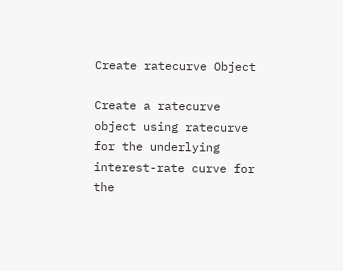Create ratecurve Object

Create a ratecurve object using ratecurve for the underlying interest-rate curve for the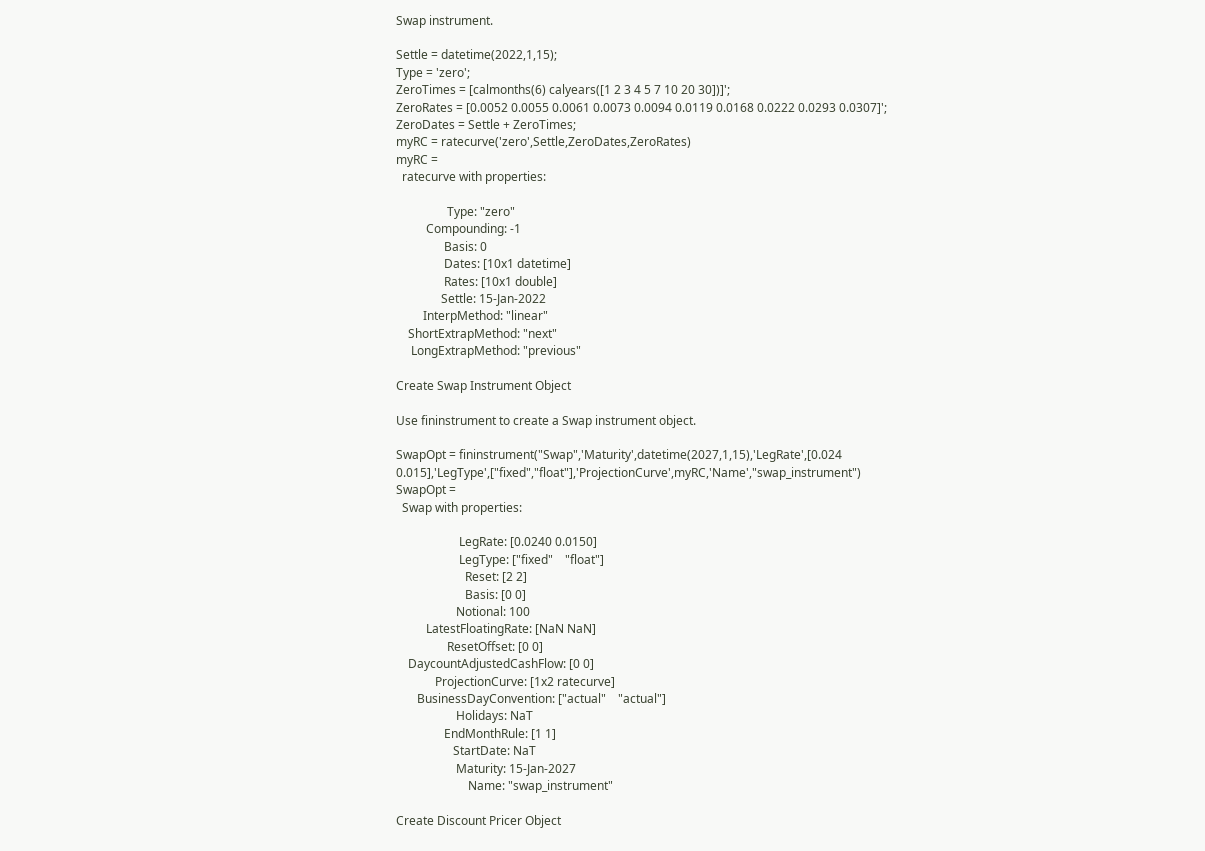Swap instrument.

Settle = datetime(2022,1,15);
Type = 'zero';
ZeroTimes = [calmonths(6) calyears([1 2 3 4 5 7 10 20 30])]';
ZeroRates = [0.0052 0.0055 0.0061 0.0073 0.0094 0.0119 0.0168 0.0222 0.0293 0.0307]';
ZeroDates = Settle + ZeroTimes;
myRC = ratecurve('zero',Settle,ZeroDates,ZeroRates)
myRC =
  ratecurve with properties:

                 Type: "zero"
          Compounding: -1
                Basis: 0
                Dates: [10x1 datetime]
                Rates: [10x1 double]
               Settle: 15-Jan-2022
         InterpMethod: "linear"
    ShortExtrapMethod: "next"
     LongExtrapMethod: "previous"

Create Swap Instrument Object

Use fininstrument to create a Swap instrument object.

SwapOpt = fininstrument("Swap",'Maturity',datetime(2027,1,15),'LegRate',[0.024 0.015],'LegType',["fixed","float"],'ProjectionCurve',myRC,'Name',"swap_instrument")
SwapOpt =
  Swap with properties:

                     LegRate: [0.0240 0.0150]
                     LegType: ["fixed"    "float"]
                       Reset: [2 2]
                       Basis: [0 0]
                    Notional: 100
          LatestFloatingRate: [NaN NaN]
                 ResetOffset: [0 0]
    DaycountAdjustedCashFlow: [0 0]
             ProjectionCurve: [1x2 ratecurve]
       BusinessDayConvention: ["actual"    "actual"]
                    Holidays: NaT
                EndMonthRule: [1 1]
                   StartDate: NaT
                    Maturity: 15-Jan-2027
                        Name: "swap_instrument"

Create Discount Pricer Object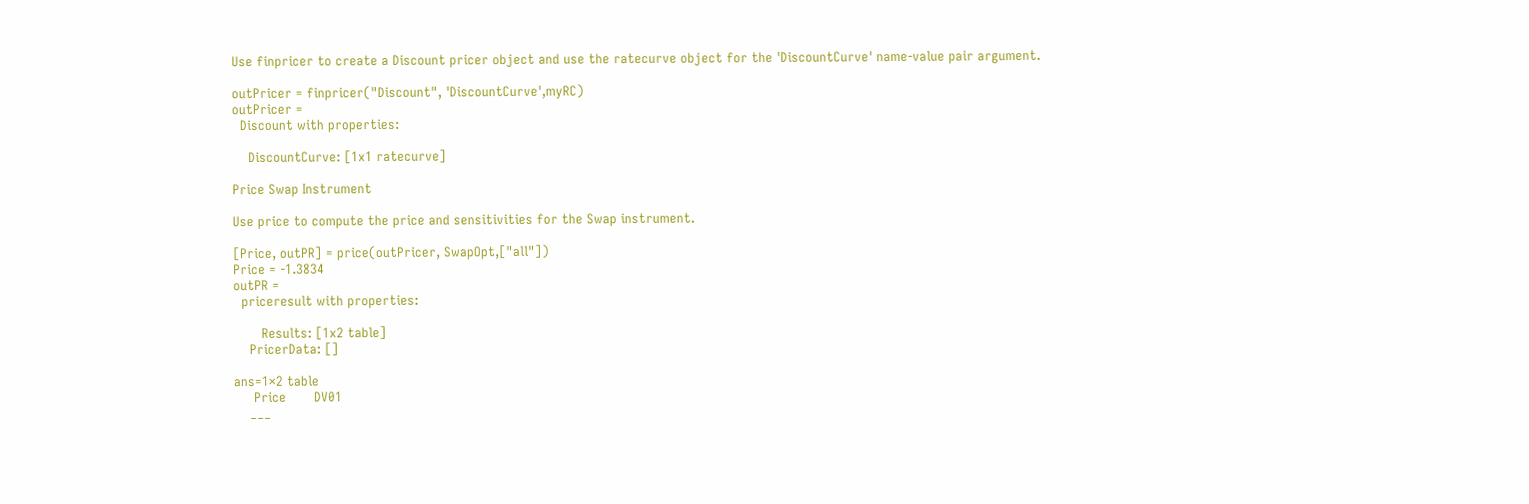Use finpricer to create a Discount pricer object and use the ratecurve object for the 'DiscountCurve' name-value pair argument.

outPricer = finpricer("Discount", 'DiscountCurve',myRC)
outPricer =
  Discount with properties:

    DiscountCurve: [1x1 ratecurve]

Price Swap Instrument

Use price to compute the price and sensitivities for the Swap instrument.

[Price, outPR] = price(outPricer, SwapOpt,["all"])
Price = -1.3834
outPR =
  priceresult with properties:

       Results: [1x2 table]
    PricerData: []

ans=1×2 table
     Price       DV01
    ___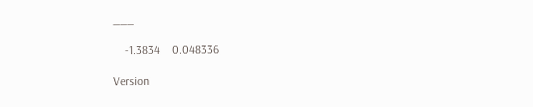___

    -1.3834    0.048336

Version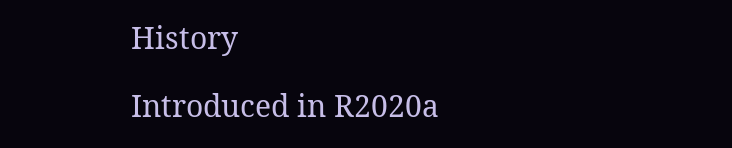History

Introduced in R2020a